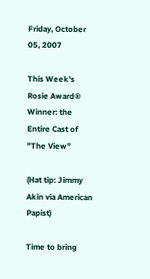Friday, October 05, 2007

This Week's Rosie Award® Winner: the Entire Cast of "The View"

(Hat tip: Jimmy Akin via American Papist)

Time to bring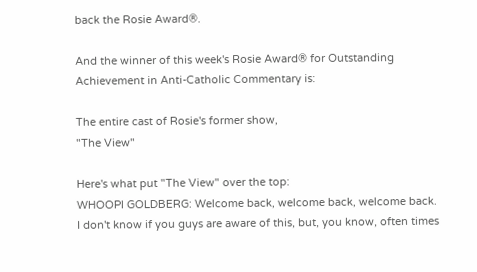back the Rosie Award®.

And the winner of this week's Rosie Award® for Outstanding Achievement in Anti-Catholic Commentary is:

The entire cast of Rosie's former show,
"The View"

Here's what put "The View" over the top:
WHOOPI GOLDBERG: Welcome back, welcome back, welcome back. I don't know if you guys are aware of this, but, you know, often times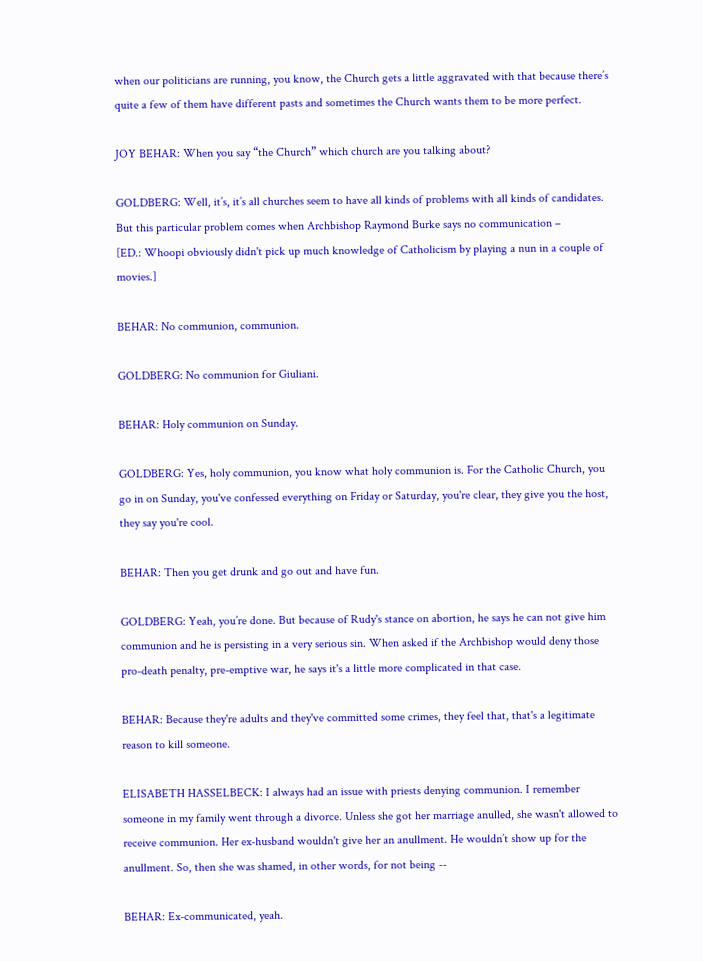when our politicians are running, you know, the Church gets a little aggravated with that because there’s quite a few of them have different pasts and sometimes the Church wants them to be more perfect.

JOY BEHAR: When you say “the Church” which church are you talking about?

GOLDBERG: Well, it’s, it’s all churches seem to have all kinds of problems with all kinds of candidates. But this particular problem comes when Archbishop Raymond Burke says no communication –
[ED.: Whoopi obviously didn't pick up much knowledge of Catholicism by playing a nun in a couple of movies.]

BEHAR: No communion, communion.

GOLDBERG: No communion for Giuliani.

BEHAR: Holy communion on Sunday.

GOLDBERG: Yes, holy communion, you know what holy communion is. For the Catholic Church, you go in on Sunday, you've confessed everything on Friday or Saturday, you're clear, they give you the host, they say you're cool.

BEHAR: Then you get drunk and go out and have fun.

GOLDBERG: Yeah, you’re done. But because of Rudy's stance on abortion, he says he can not give him communion and he is persisting in a very serious sin. When asked if the Archbishop would deny those pro-death penalty, pre-emptive war, he says it's a little more complicated in that case.

BEHAR: Because they're adults and they've committed some crimes, they feel that, that's a legitimate reason to kill someone.

ELISABETH HASSELBECK: I always had an issue with priests denying communion. I remember someone in my family went through a divorce. Unless she got her marriage anulled, she wasn't allowed to receive communion. Her ex-husband wouldn't give her an anullment. He wouldn’t show up for the anullment. So, then she was shamed, in other words, for not being --

BEHAR: Ex-communicated, yeah.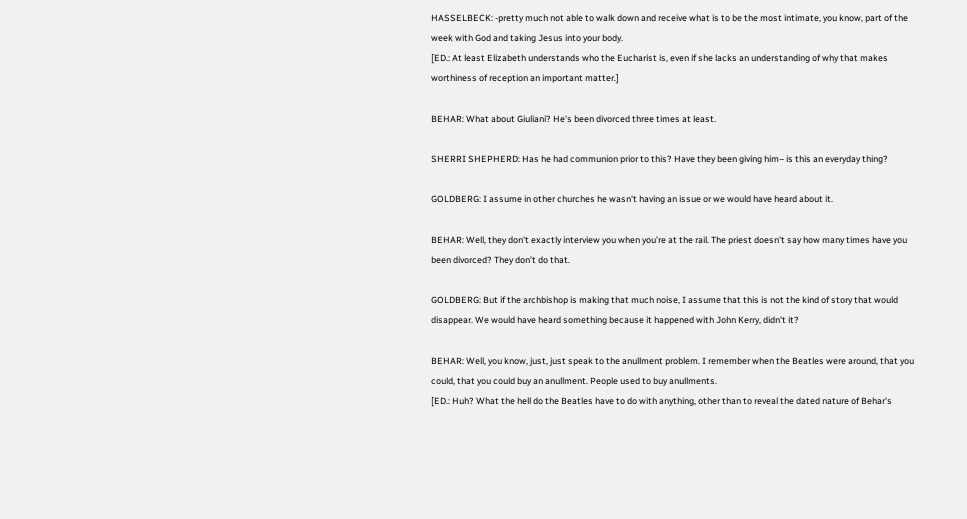HASSELBECK: -pretty much not able to walk down and receive what is to be the most intimate, you know, part of the week with God and taking Jesus into your body.
[ED.: At least Elizabeth understands who the Eucharist is, even if she lacks an understanding of why that makes worthiness of reception an important matter.]

BEHAR: What about Giuliani? He's been divorced three times at least.

SHERRI SHEPHERD: Has he had communion prior to this? Have they been giving him– is this an everyday thing?

GOLDBERG: I assume in other churches he wasn't having an issue or we would have heard about it.

BEHAR: Well, they don't exactly interview you when you’re at the rail. The priest doesn't say how many times have you been divorced? They don’t do that.

GOLDBERG: But if the archbishop is making that much noise, I assume that this is not the kind of story that would disappear. We would have heard something because it happened with John Kerry, didn't it?

BEHAR: Well, you know, just, just speak to the anullment problem. I remember when the Beatles were around, that you could, that you could buy an anullment. People used to buy anullments.
[ED.: Huh? What the hell do the Beatles have to do with anything, other than to reveal the dated nature of Behar's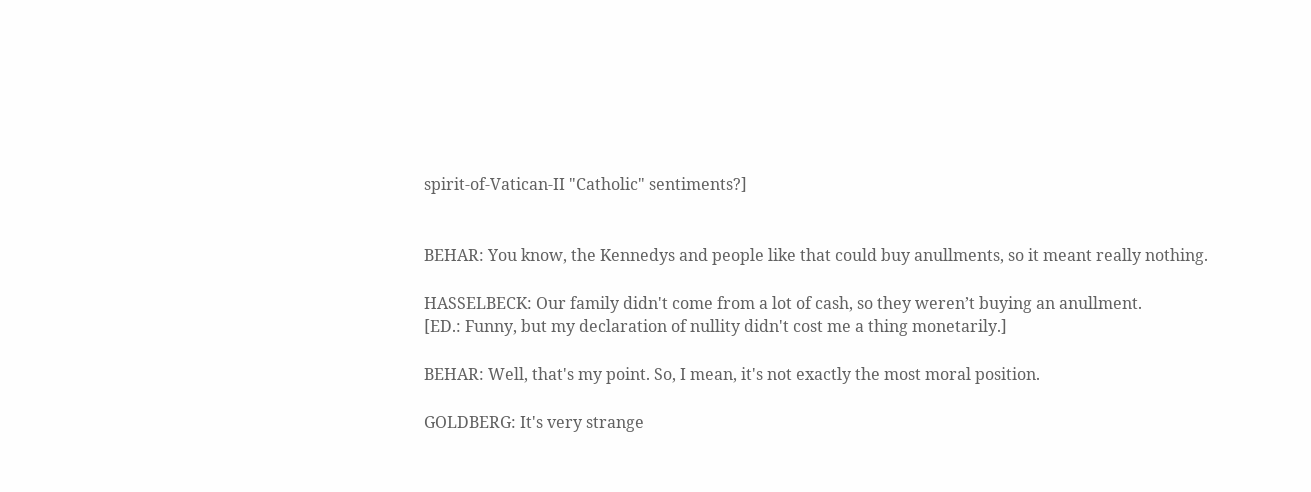spirit-of-Vatican-II "Catholic" sentiments?]


BEHAR: You know, the Kennedys and people like that could buy anullments, so it meant really nothing.

HASSELBECK: Our family didn't come from a lot of cash, so they weren’t buying an anullment.
[ED.: Funny, but my declaration of nullity didn't cost me a thing monetarily.]

BEHAR: Well, that's my point. So, I mean, it's not exactly the most moral position.

GOLDBERG: It's very strange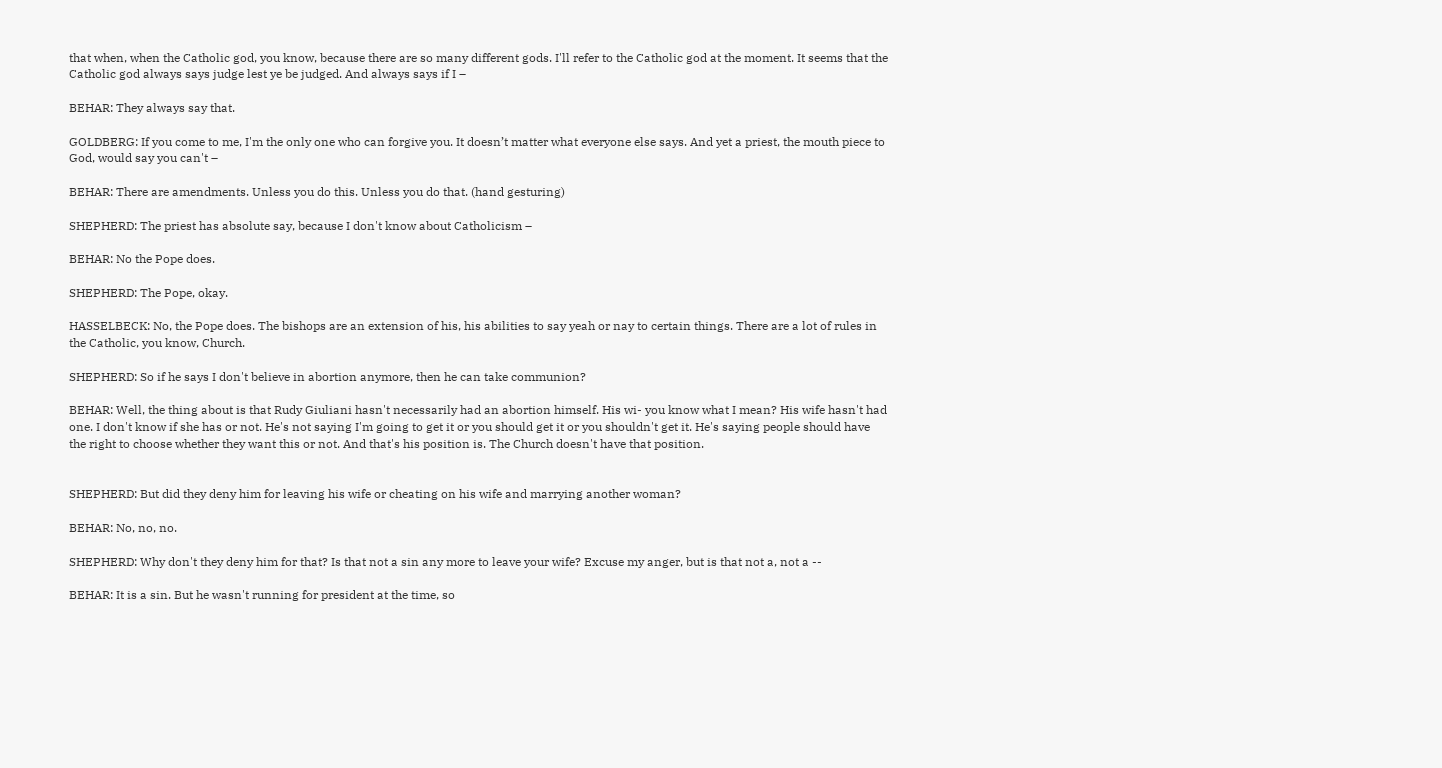that when, when the Catholic god, you know, because there are so many different gods. I'll refer to the Catholic god at the moment. It seems that the Catholic god always says judge lest ye be judged. And always says if I –

BEHAR: They always say that.

GOLDBERG: If you come to me, I'm the only one who can forgive you. It doesn’t matter what everyone else says. And yet a priest, the mouth piece to God, would say you can't –

BEHAR: There are amendments. Unless you do this. Unless you do that. (hand gesturing)

SHEPHERD: The priest has absolute say, because I don't know about Catholicism –

BEHAR: No the Pope does.

SHEPHERD: The Pope, okay.

HASSELBECK: No, the Pope does. The bishops are an extension of his, his abilities to say yeah or nay to certain things. There are a lot of rules in the Catholic, you know, Church.

SHEPHERD: So if he says I don't believe in abortion anymore, then he can take communion?

BEHAR: Well, the thing about is that Rudy Giuliani hasn't necessarily had an abortion himself. His wi- you know what I mean? His wife hasn't had one. I don't know if she has or not. He's not saying I'm going to get it or you should get it or you shouldn't get it. He's saying people should have the right to choose whether they want this or not. And that's his position is. The Church doesn't have that position.


SHEPHERD: But did they deny him for leaving his wife or cheating on his wife and marrying another woman?

BEHAR: No, no, no.

SHEPHERD: Why don't they deny him for that? Is that not a sin any more to leave your wife? Excuse my anger, but is that not a, not a --

BEHAR: It is a sin. But he wasn't running for president at the time, so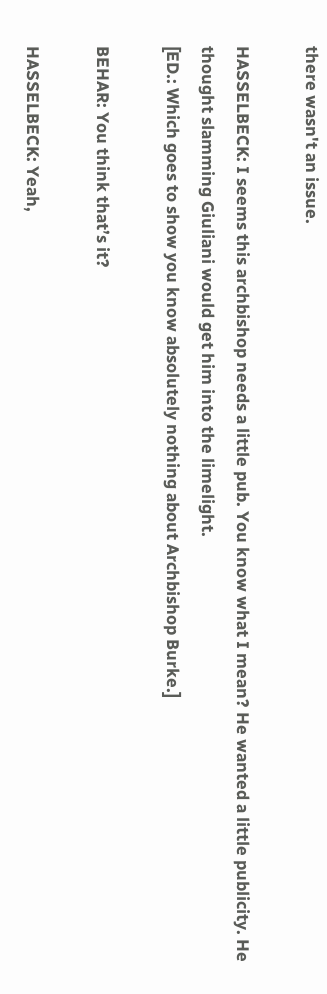there wasn't an issue.

HASSELBECK: I seems this archbishop needs a little pub. You know what I mean? He wanted a little publicity. He thought slamming Giuliani would get him into the limelight.
[ED.: Which goes to show you know absolutely nothing about Archbishop Burke.]

BEHAR: You think that’s it?

HASSELBECK: Yeah,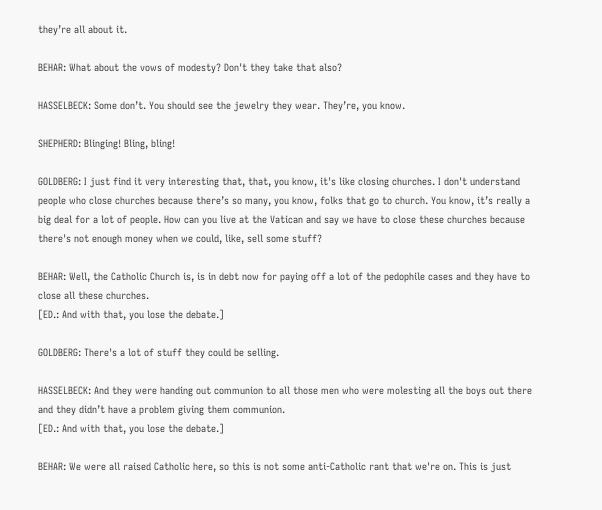they’re all about it.

BEHAR: What about the vows of modesty? Don't they take that also?

HASSELBECK: Some don’t. You should see the jewelry they wear. They’re, you know.

SHEPHERD: Blinging! Bling, bling!

GOLDBERG: I just find it very interesting that, that, you know, it's like closing churches. I don't understand people who close churches because there’s so many, you know, folks that go to church. You know, it’s really a big deal for a lot of people. How can you live at the Vatican and say we have to close these churches because there's not enough money when we could, like, sell some stuff?

BEHAR: Well, the Catholic Church is, is in debt now for paying off a lot of the pedophile cases and they have to close all these churches.
[ED.: And with that, you lose the debate.]

GOLDBERG: There's a lot of stuff they could be selling.

HASSELBECK: And they were handing out communion to all those men who were molesting all the boys out there and they didn’t have a problem giving them communion.
[ED.: And with that, you lose the debate.]

BEHAR: We were all raised Catholic here, so this is not some anti-Catholic rant that we're on. This is just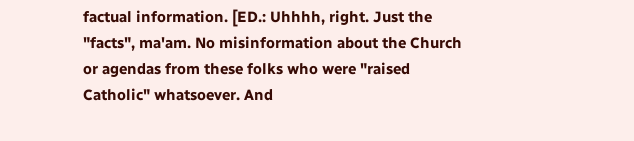factual information. [ED.: Uhhhh, right. Just the "facts", ma'am. No misinformation about the Church or agendas from these folks who were "raised Catholic" whatsoever. And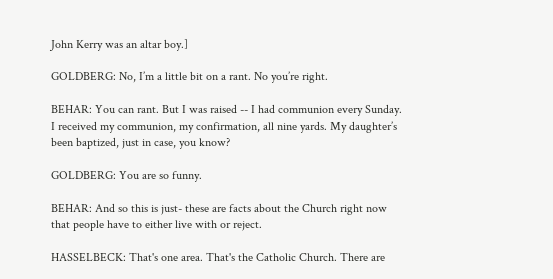John Kerry was an altar boy.]

GOLDBERG: No, I’m a little bit on a rant. No you’re right.

BEHAR: You can rant. But I was raised -- I had communion every Sunday. I received my communion, my confirmation, all nine yards. My daughter’s been baptized, just in case, you know?

GOLDBERG: You are so funny.

BEHAR: And so this is just- these are facts about the Church right now that people have to either live with or reject.

HASSELBECK: That's one area. That's the Catholic Church. There are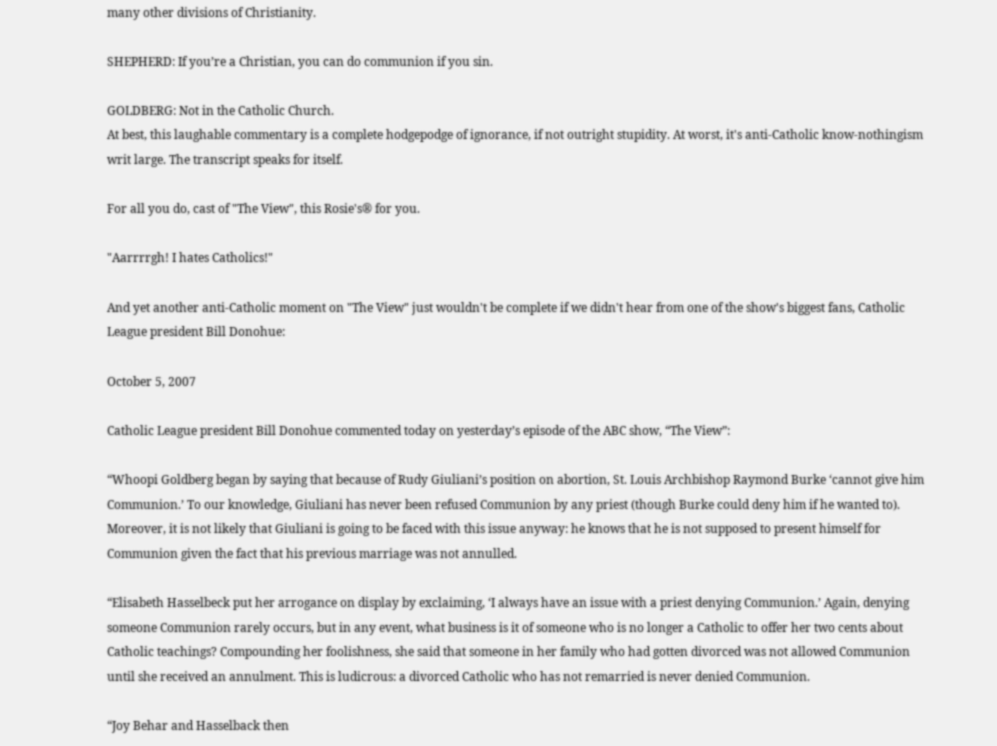many other divisions of Christianity.

SHEPHERD: If you’re a Christian, you can do communion if you sin.

GOLDBERG: Not in the Catholic Church.
At best, this laughable commentary is a complete hodgepodge of ignorance, if not outright stupidity. At worst, it's anti-Catholic know-nothingism writ large. The transcript speaks for itself.

For all you do, cast of "The View", this Rosie's® for you.

"Aarrrrgh! I hates Catholics!"

And yet another anti-Catholic moment on "The View" just wouldn't be complete if we didn't hear from one of the show's biggest fans, Catholic League president Bill Donohue:

October 5, 2007

Catholic League president Bill Donohue commented today on yesterday’s episode of the ABC show, “The View”:

“Whoopi Goldberg began by saying that because of Rudy Giuliani’s position on abortion, St. Louis Archbishop Raymond Burke ‘cannot give him Communion.’ To our knowledge, Giuliani has never been refused Communion by any priest (though Burke could deny him if he wanted to). Moreover, it is not likely that Giuliani is going to be faced with this issue anyway: he knows that he is not supposed to present himself for Communion given the fact that his previous marriage was not annulled.

“Elisabeth Hasselbeck put her arrogance on display by exclaiming, ‘I always have an issue with a priest denying Communion.’ Again, denying someone Communion rarely occurs, but in any event, what business is it of someone who is no longer a Catholic to offer her two cents about Catholic teachings? Compounding her foolishness, she said that someone in her family who had gotten divorced was not allowed Communion until she received an annulment. This is ludicrous: a divorced Catholic who has not remarried is never denied Communion.

“Joy Behar and Hasselback then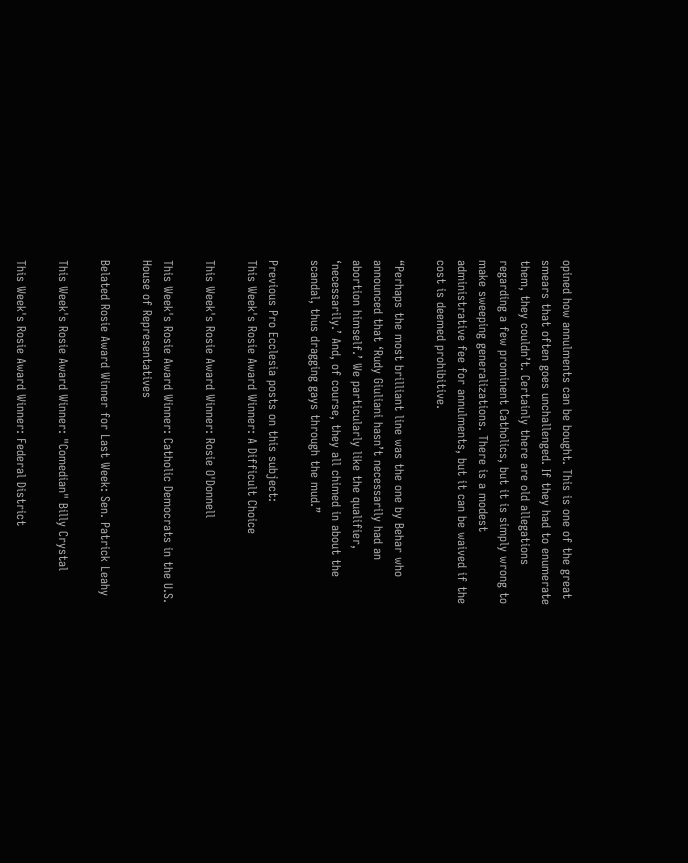opined how annulments can be bought. This is one of the great smears that often goes unchallenged. If they had to enumerate them, they couldn’t. Certainly there are old allegations regarding a few prominent Catholics, but it is simply wrong to make sweeping generalizations. There is a modest administrative fee for annulments, but it can be waived if the cost is deemed prohibitive.

“Perhaps the most brilliant line was the one by Behar who announced that ‘Rudy Giuliani hasn’t necessarily had an abortion himself.’ We particularly like the qualifier, ‘necessarily.’ And, of course, they all chimed in about the scandal, thus dragging gays through the mud.”

Previous Pro Ecclesia posts on this subject:
This Week's Rosie Award Winner: A Difficult Choice

This Week's Rosie Award Winner: Rosie O'Donnell

This Week's Rosie Award Winner: Catholic Democrats in the U.S. House of Representatives

Belated Rosie Award Winner for Last Week: Sen. Patrick Leahy

This Week's Rosie Award Winner: "Comedian" Billy Crystal

This Week's Rosie Award Winner: Federal District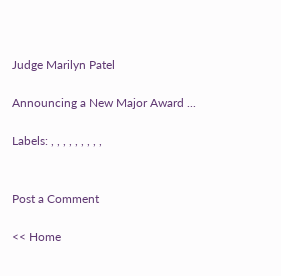Judge Marilyn Patel

Announcing a New Major Award ...

Labels: , , , , , , , , ,


Post a Comment

<< Home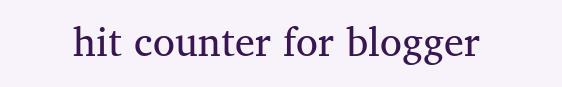hit counter for blogger